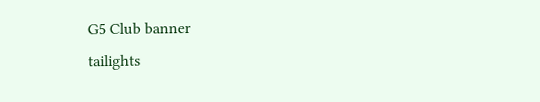G5 Club banner
tailights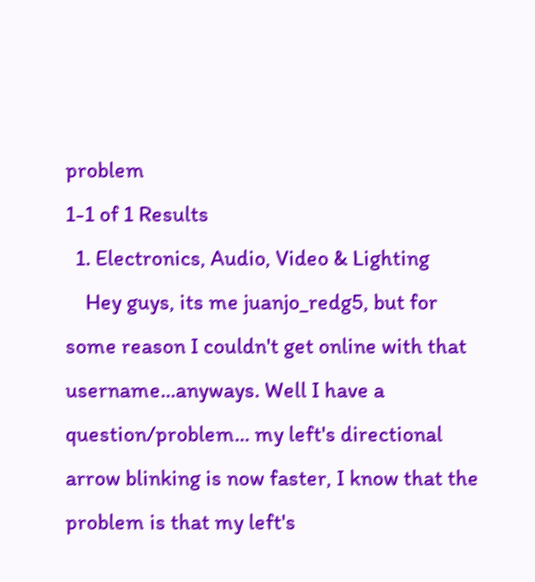problem
1-1 of 1 Results
  1. Electronics, Audio, Video & Lighting
    Hey guys, its me juanjo_redg5, but for some reason I couldn't get online with that username...anyways. Well I have a question/problem... my left's directional arrow blinking is now faster, I know that the problem is that my left's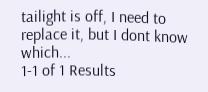tailight is off, I need to replace it, but I dont know which...
1-1 of 1 Results